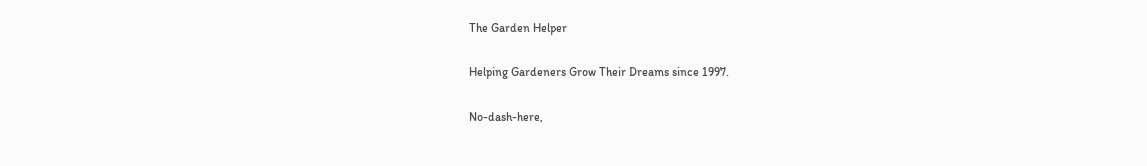The Garden Helper

Helping Gardeners Grow Their Dreams since 1997.

No-dash-here,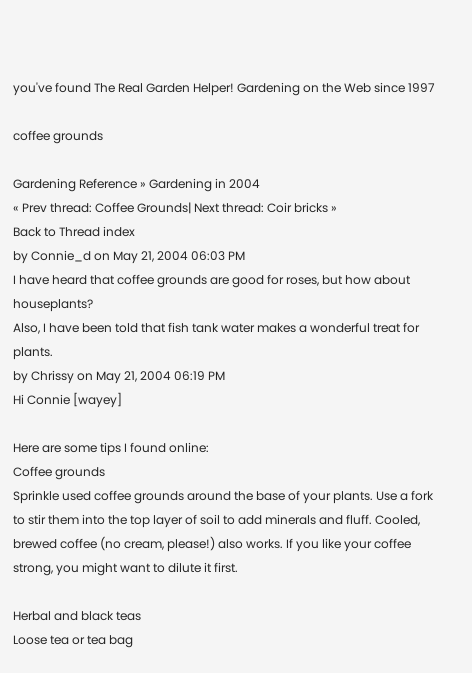you've found The Real Garden Helper! Gardening on the Web since 1997

coffee grounds

Gardening Reference » Gardening in 2004
« Prev thread: Coffee Grounds| Next thread: Coir bricks »
Back to Thread index
by Connie_d on May 21, 2004 06:03 PM
I have heard that coffee grounds are good for roses, but how about houseplants?
Also, I have been told that fish tank water makes a wonderful treat for plants.
by Chrissy on May 21, 2004 06:19 PM
Hi Connie [wayey]

Here are some tips I found online:
Coffee grounds
Sprinkle used coffee grounds around the base of your plants. Use a fork to stir them into the top layer of soil to add minerals and fluff. Cooled, brewed coffee (no cream, please!) also works. If you like your coffee strong, you might want to dilute it first.

Herbal and black teas
Loose tea or tea bag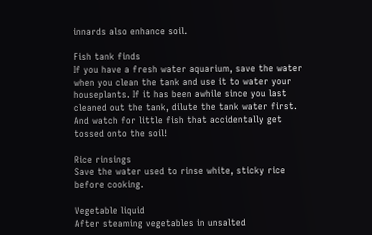innards also enhance soil.

Fish tank finds
If you have a fresh water aquarium, save the water when you clean the tank and use it to water your houseplants. If it has been awhile since you last cleaned out the tank, dilute the tank water first. And watch for little fish that accidentally get tossed onto the soil!

Rice rinsings
Save the water used to rinse white, sticky rice before cooking.

Vegetable liquid
After steaming vegetables in unsalted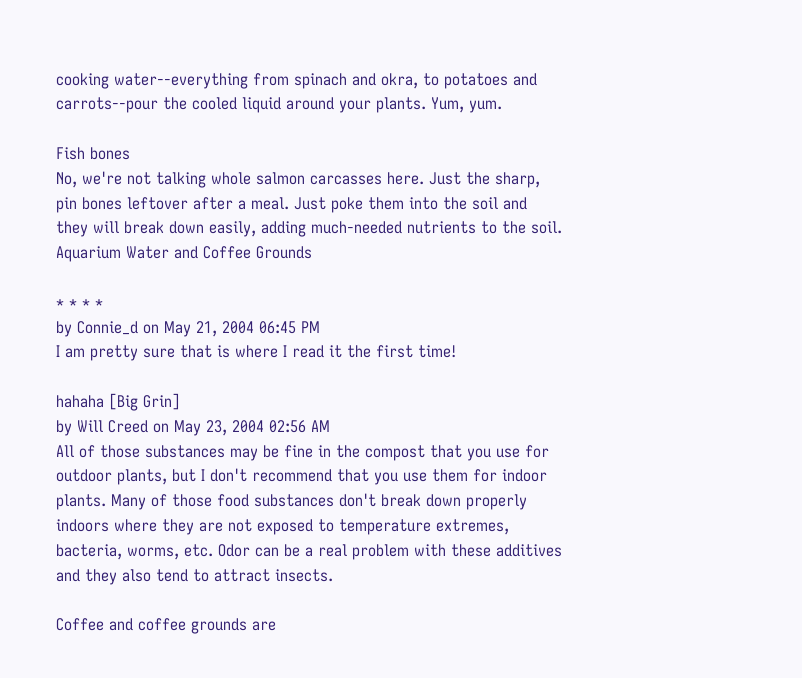cooking water--everything from spinach and okra, to potatoes and carrots--pour the cooled liquid around your plants. Yum, yum.

Fish bones
No, we're not talking whole salmon carcasses here. Just the sharp, pin bones leftover after a meal. Just poke them into the soil and they will break down easily, adding much-needed nutrients to the soil.
Aquarium Water and Coffee Grounds

* * * *
by Connie_d on May 21, 2004 06:45 PM
I am pretty sure that is where I read it the first time!

hahaha [Big Grin]
by Will Creed on May 23, 2004 02:56 AM
All of those substances may be fine in the compost that you use for outdoor plants, but I don't recommend that you use them for indoor plants. Many of those food substances don't break down properly indoors where they are not exposed to temperature extremes, bacteria, worms, etc. Odor can be a real problem with these additives and they also tend to attract insects.

Coffee and coffee grounds are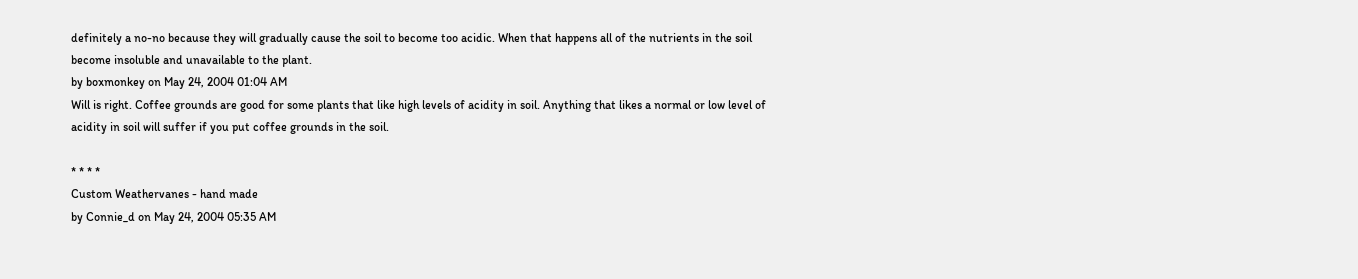definitely a no-no because they will gradually cause the soil to become too acidic. When that happens all of the nutrients in the soil become insoluble and unavailable to the plant.
by boxmonkey on May 24, 2004 01:04 AM
Will is right. Coffee grounds are good for some plants that like high levels of acidity in soil. Anything that likes a normal or low level of acidity in soil will suffer if you put coffee grounds in the soil.

* * * *
Custom Weathervanes - hand made
by Connie_d on May 24, 2004 05:35 AM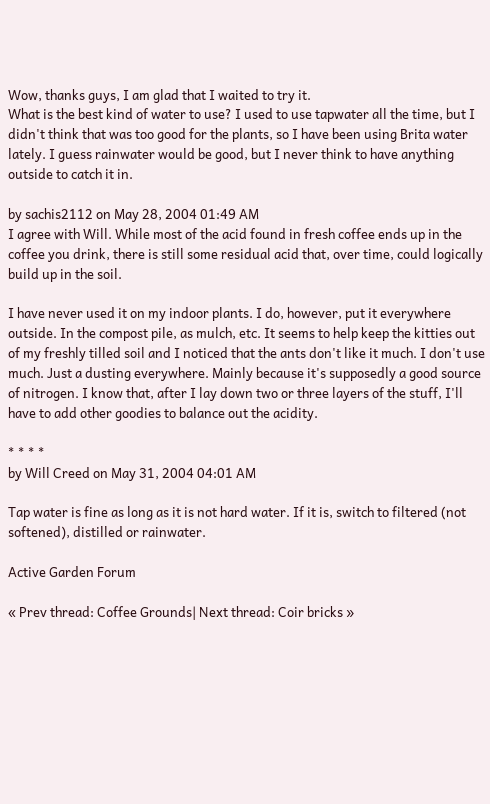Wow, thanks guys, I am glad that I waited to try it.
What is the best kind of water to use? I used to use tapwater all the time, but I didn't think that was too good for the plants, so I have been using Brita water lately. I guess rainwater would be good, but I never think to have anything outside to catch it in.

by sachis2112 on May 28, 2004 01:49 AM
I agree with Will. While most of the acid found in fresh coffee ends up in the coffee you drink, there is still some residual acid that, over time, could logically build up in the soil.

I have never used it on my indoor plants. I do, however, put it everywhere outside. In the compost pile, as mulch, etc. It seems to help keep the kitties out of my freshly tilled soil and I noticed that the ants don't like it much. I don't use much. Just a dusting everywhere. Mainly because it's supposedly a good source of nitrogen. I know that, after I lay down two or three layers of the stuff, I'll have to add other goodies to balance out the acidity.

* * * *
by Will Creed on May 31, 2004 04:01 AM

Tap water is fine as long as it is not hard water. If it is, switch to filtered (not softened), distilled or rainwater.

Active Garden Forum

« Prev thread: Coffee Grounds| Next thread: Coir bricks »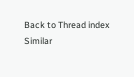Back to Thread index
Similar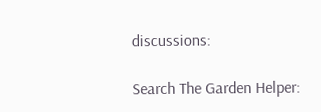discussions:

Search The Garden Helper: